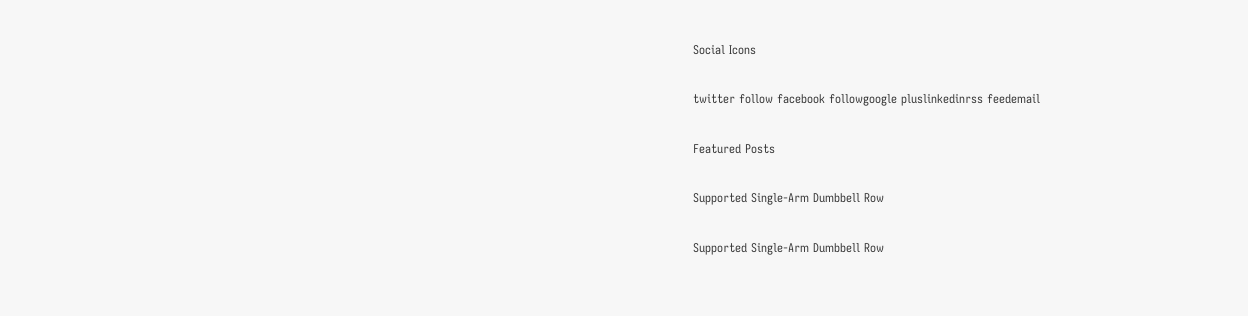Social Icons

twitter follow facebook followgoogle pluslinkedinrss feedemail

Featured Posts

Supported Single-Arm Dumbbell Row

Supported Single-Arm Dumbbell Row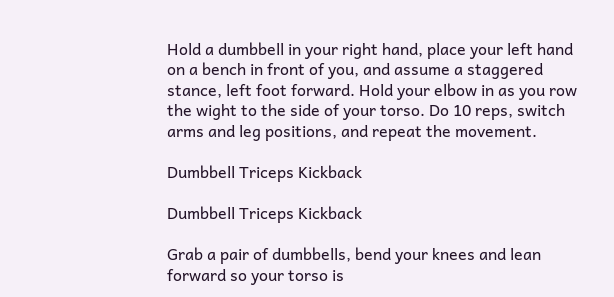Hold a dumbbell in your right hand, place your left hand on a bench in front of you, and assume a staggered stance, left foot forward. Hold your elbow in as you row the wight to the side of your torso. Do 10 reps, switch arms and leg positions, and repeat the movement.

Dumbbell Triceps Kickback

Dumbbell Triceps Kickback

Grab a pair of dumbbells, bend your knees and lean forward so your torso is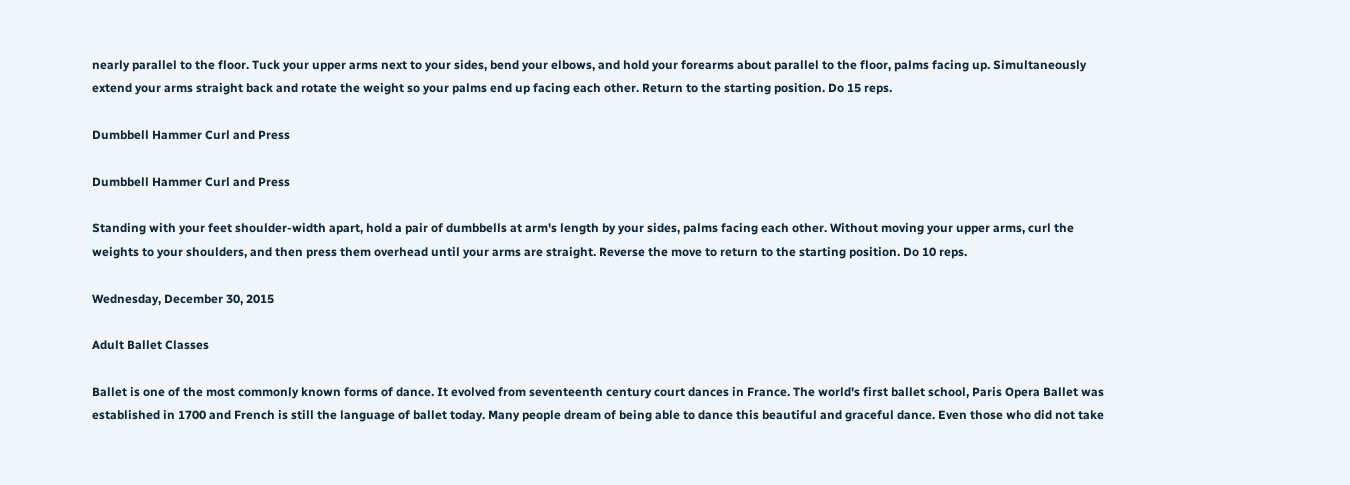nearly parallel to the floor. Tuck your upper arms next to your sides, bend your elbows, and hold your forearms about parallel to the floor, palms facing up. Simultaneously extend your arms straight back and rotate the weight so your palms end up facing each other. Return to the starting position. Do 15 reps.

Dumbbell Hammer Curl and Press

Dumbbell Hammer Curl and Press

Standing with your feet shoulder-width apart, hold a pair of dumbbells at arm's length by your sides, palms facing each other. Without moving your upper arms, curl the weights to your shoulders, and then press them overhead until your arms are straight. Reverse the move to return to the starting position. Do 10 reps.

Wednesday, December 30, 2015

Adult Ballet Classes

Ballet is one of the most commonly known forms of dance. It evolved from seventeenth century court dances in France. The world's first ballet school, Paris Opera Ballet was established in 1700 and French is still the language of ballet today. Many people dream of being able to dance this beautiful and graceful dance. Even those who did not take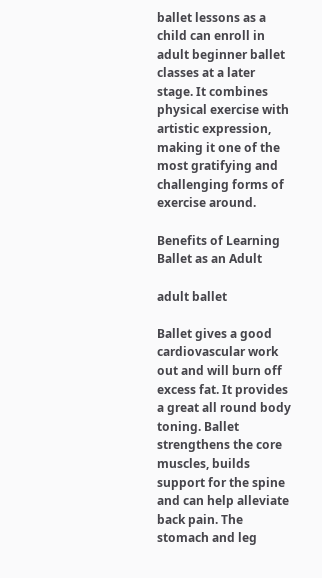ballet lessons as a child can enroll in adult beginner ballet classes at a later stage. It combines physical exercise with artistic expression, making it one of the most gratifying and challenging forms of exercise around.

Benefits of Learning Ballet as an Adult

adult ballet

Ballet gives a good cardiovascular work out and will burn off excess fat. It provides a great all round body toning. Ballet strengthens the core muscles, builds support for the spine and can help alleviate back pain. The stomach and leg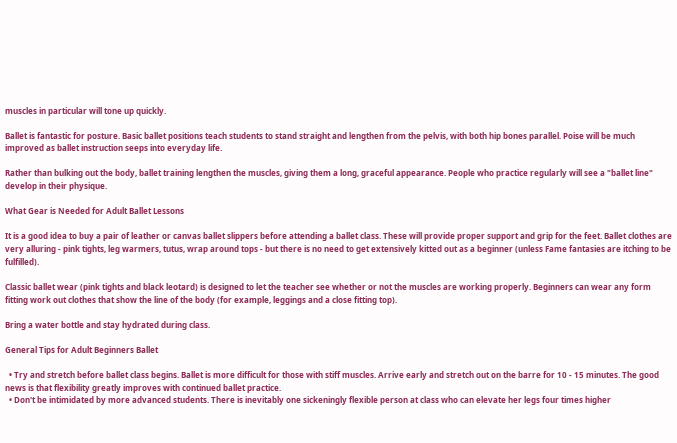muscles in particular will tone up quickly.

Ballet is fantastic for posture. Basic ballet positions teach students to stand straight and lengthen from the pelvis, with both hip bones parallel. Poise will be much improved as ballet instruction seeps into everyday life.

Rather than bulking out the body, ballet training lengthen the muscles, giving them a long, graceful appearance. People who practice regularly will see a "ballet line" develop in their physique.

What Gear is Needed for Adult Ballet Lessons

It is a good idea to buy a pair of leather or canvas ballet slippers before attending a ballet class. These will provide proper support and grip for the feet. Ballet clothes are very alluring - pink tights, leg warmers, tutus, wrap around tops - but there is no need to get extensively kitted out as a beginner (unless Fame fantasies are itching to be fulfilled).

Classic ballet wear (pink tights and black leotard) is designed to let the teacher see whether or not the muscles are working properly. Beginners can wear any form fitting work out clothes that show the line of the body (for example, leggings and a close fitting top).

Bring a water bottle and stay hydrated during class.

General Tips for Adult Beginners Ballet

  • Try and stretch before ballet class begins. Ballet is more difficult for those with stiff muscles. Arrive early and stretch out on the barre for 10 - 15 minutes. The good news is that flexibility greatly improves with continued ballet practice.
  • Don't be intimidated by more advanced students. There is inevitably one sickeningly flexible person at class who can elevate her legs four times higher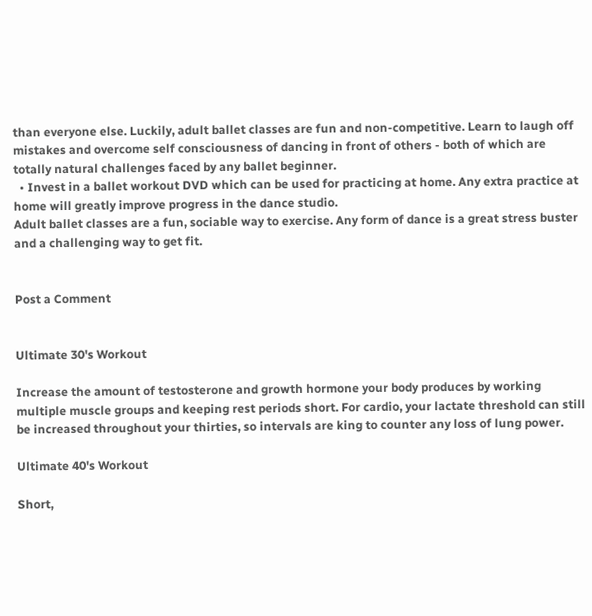than everyone else. Luckily, adult ballet classes are fun and non-competitive. Learn to laugh off mistakes and overcome self consciousness of dancing in front of others - both of which are totally natural challenges faced by any ballet beginner.
  • Invest in a ballet workout DVD which can be used for practicing at home. Any extra practice at home will greatly improve progress in the dance studio.
Adult ballet classes are a fun, sociable way to exercise. Any form of dance is a great stress buster and a challenging way to get fit.


Post a Comment


Ultimate 30's Workout

Increase the amount of testosterone and growth hormone your body produces by working multiple muscle groups and keeping rest periods short. For cardio, your lactate threshold can still be increased throughout your thirties, so intervals are king to counter any loss of lung power.

Ultimate 40's Workout

Short,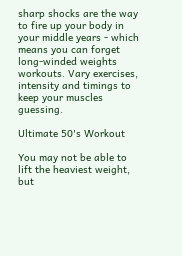sharp shocks are the way to fire up your body in your middle years - which means you can forget long-winded weights workouts. Vary exercises, intensity and timings to keep your muscles guessing.

Ultimate 50's Workout

You may not be able to lift the heaviest weight, but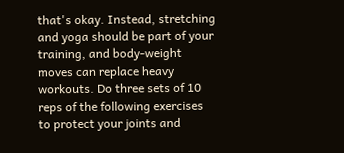that's okay. Instead, stretching and yoga should be part of your training, and body-weight moves can replace heavy workouts. Do three sets of 10 reps of the following exercises to protect your joints and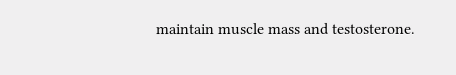maintain muscle mass and testosterone.